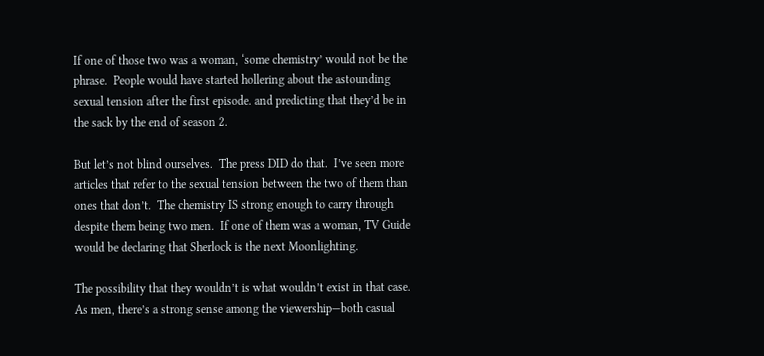If one of those two was a woman, ‘some chemistry’ would not be the phrase.  People would have started hollering about the astounding sexual tension after the first episode. and predicting that they’d be in the sack by the end of season 2.

But let’s not blind ourselves.  The press DID do that.  I’ve seen more articles that refer to the sexual tension between the two of them than ones that don’t.  The chemistry IS strong enough to carry through despite them being two men.  If one of them was a woman, TV Guide would be declaring that Sherlock is the next Moonlighting.

The possibility that they wouldn’t is what wouldn’t exist in that case.  As men, there’s a strong sense among the viewership—both casual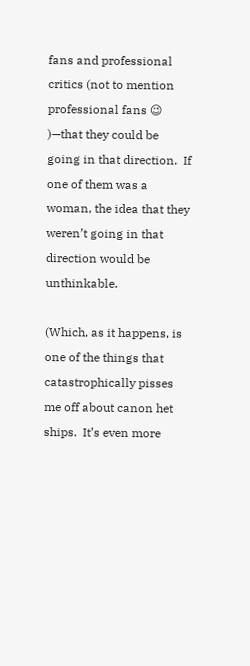fans and professional critics (not to mention professional fans 😉 )—that they could be going in that direction.  If one of them was a woman, the idea that they weren’t going in that direction would be unthinkable.

(Which, as it happens, is one of the things that catastrophically pisses me off about canon het ships.  It’s even more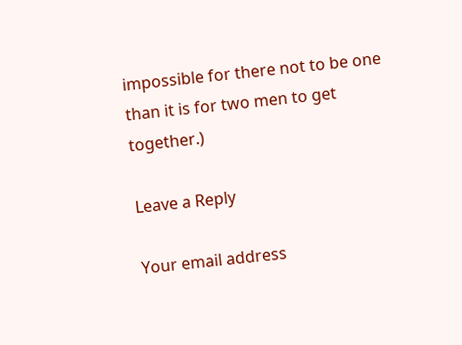impossible for there not to be one than it is for two men to get together.)

Leave a Reply

Your email address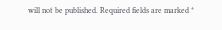will not be published. Required fields are marked *